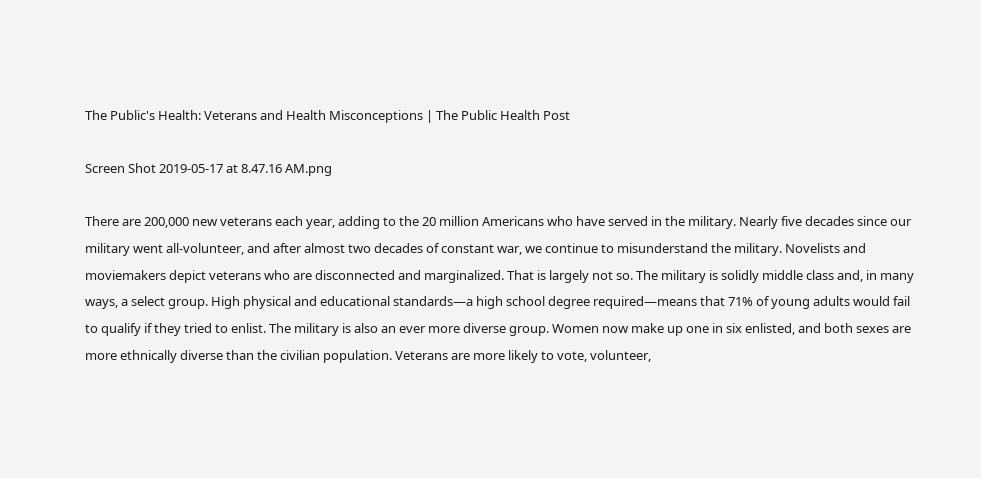The Public's Health: Veterans and Health Misconceptions | The Public Health Post

Screen Shot 2019-05-17 at 8.47.16 AM.png

There are 200,000 new veterans each year, adding to the 20 million Americans who have served in the military. Nearly five decades since our military went all-volunteer, and after almost two decades of constant war, we continue to misunderstand the military. Novelists and moviemakers depict veterans who are disconnected and marginalized. That is largely not so. The military is solidly middle class and, in many ways, a select group. High physical and educational standards—a high school degree required—means that 71% of young adults would fail to qualify if they tried to enlist. The military is also an ever more diverse group. Women now make up one in six enlisted, and both sexes are more ethnically diverse than the civilian population. Veterans are more likely to vote, volunteer,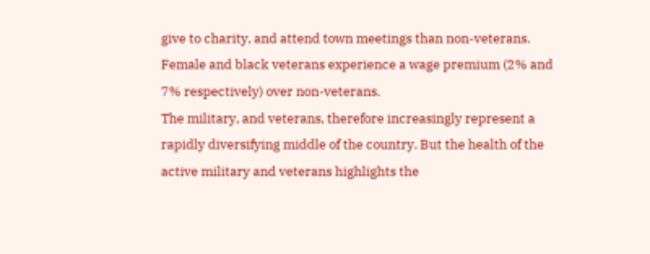give to charity, and attend town meetings than non-veterans. Female and black veterans experience a wage premium (2% and 7% respectively) over non-veterans.
The military, and veterans, therefore increasingly represent a rapidly diversifying middle of the country. But the health of the active military and veterans highlights the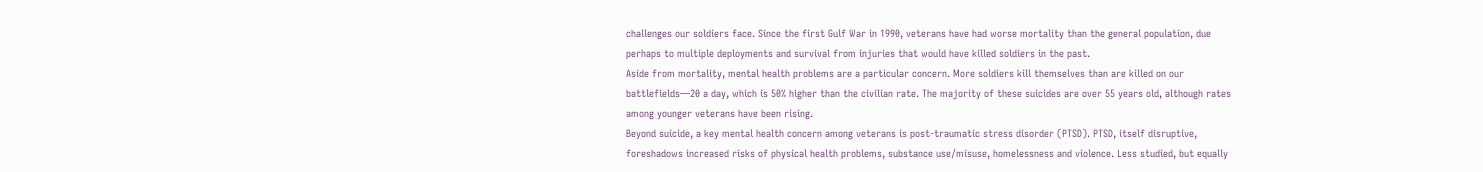challenges our soldiers face. Since the first Gulf War in 1990, veterans have had worse mortality than the general population, due perhaps to multiple deployments and survival from injuries that would have killed soldiers in the past.
Aside from mortality, mental health problems are a particular concern. More soldiers kill themselves than are killed on our battlefields—20 a day, which is 50% higher than the civilian rate. The majority of these suicides are over 55 years old, although rates among younger veterans have been rising.
Beyond suicide, a key mental health concern among veterans is post-traumatic stress disorder (PTSD). PTSD, itself disruptive, foreshadows increased risks of physical health problems, substance use/misuse, homelessness and violence. Less studied, but equally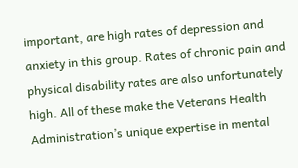important, are high rates of depression and anxiety in this group. Rates of chronic pain and physical disability rates are also unfortunately high. All of these make the Veterans Health Administration’s unique expertise in mental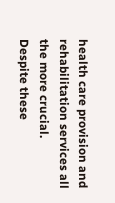health care provision and rehabilitation services all the more crucial.
Despite these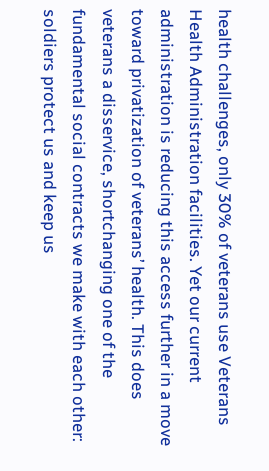health challenges, only 30% of veterans use Veterans Health Administration facilities. Yet our current administration is reducing this access further in a move toward privatization of veterans’ health. This does veterans a disservice, shortchanging one of the fundamental social contracts we make with each other: soldiers protect us and keep us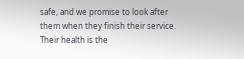safe, and we promise to look after them when they finish their service. Their health is the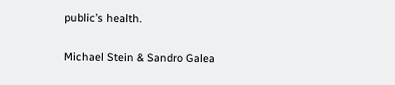public’s health.

Michael Stein & Sandro Galea